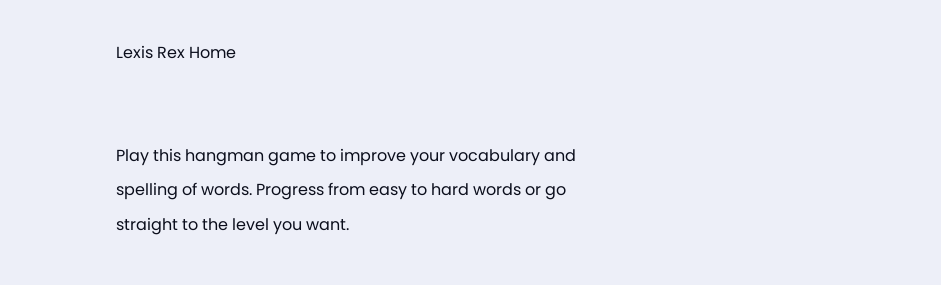Lexis Rex Home


Play this hangman game to improve your vocabulary and spelling of words. Progress from easy to hard words or go straight to the level you want.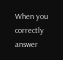When you correctly answer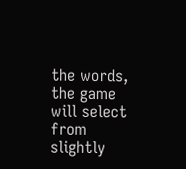the words, the game will select from slightly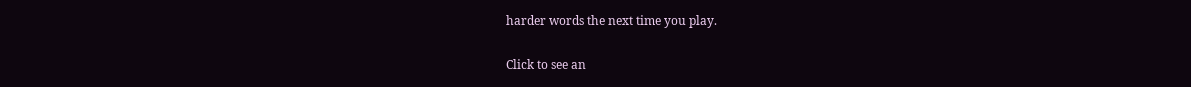harder words the next time you play.

Click to see an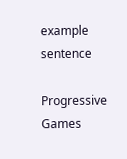example sentence

Progressive Games